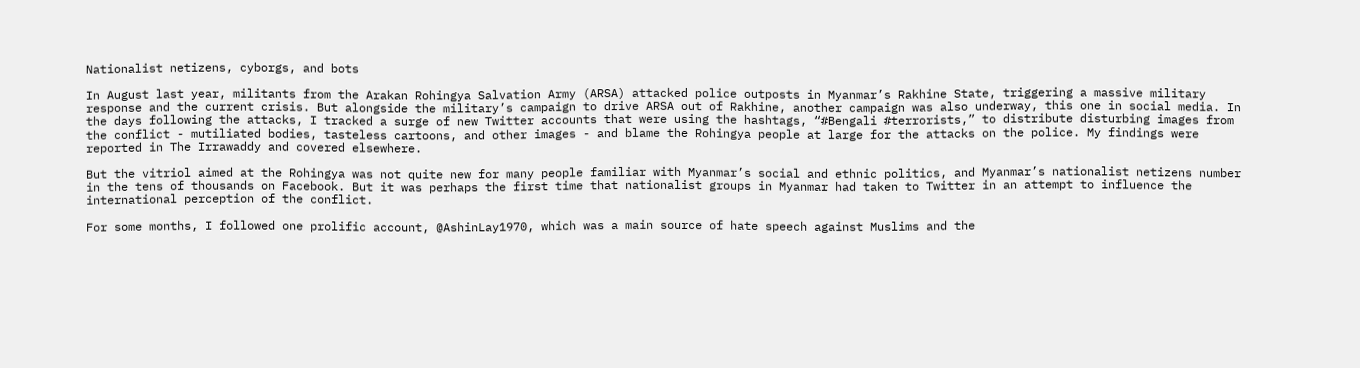Nationalist netizens, cyborgs, and bots

In August last year, militants from the Arakan Rohingya Salvation Army (ARSA) attacked police outposts in Myanmar’s Rakhine State, triggering a massive military response and the current crisis. But alongside the military’s campaign to drive ARSA out of Rakhine, another campaign was also underway, this one in social media. In the days following the attacks, I tracked a surge of new Twitter accounts that were using the hashtags, “#Bengali #terrorists,” to distribute disturbing images from the conflict - mutiliated bodies, tasteless cartoons, and other images - and blame the Rohingya people at large for the attacks on the police. My findings were reported in The Irrawaddy and covered elsewhere.

But the vitriol aimed at the Rohingya was not quite new for many people familiar with Myanmar’s social and ethnic politics, and Myanmar’s nationalist netizens number in the tens of thousands on Facebook. But it was perhaps the first time that nationalist groups in Myanmar had taken to Twitter in an attempt to influence the international perception of the conflict.

For some months, I followed one prolific account, @AshinLay1970, which was a main source of hate speech against Muslims and the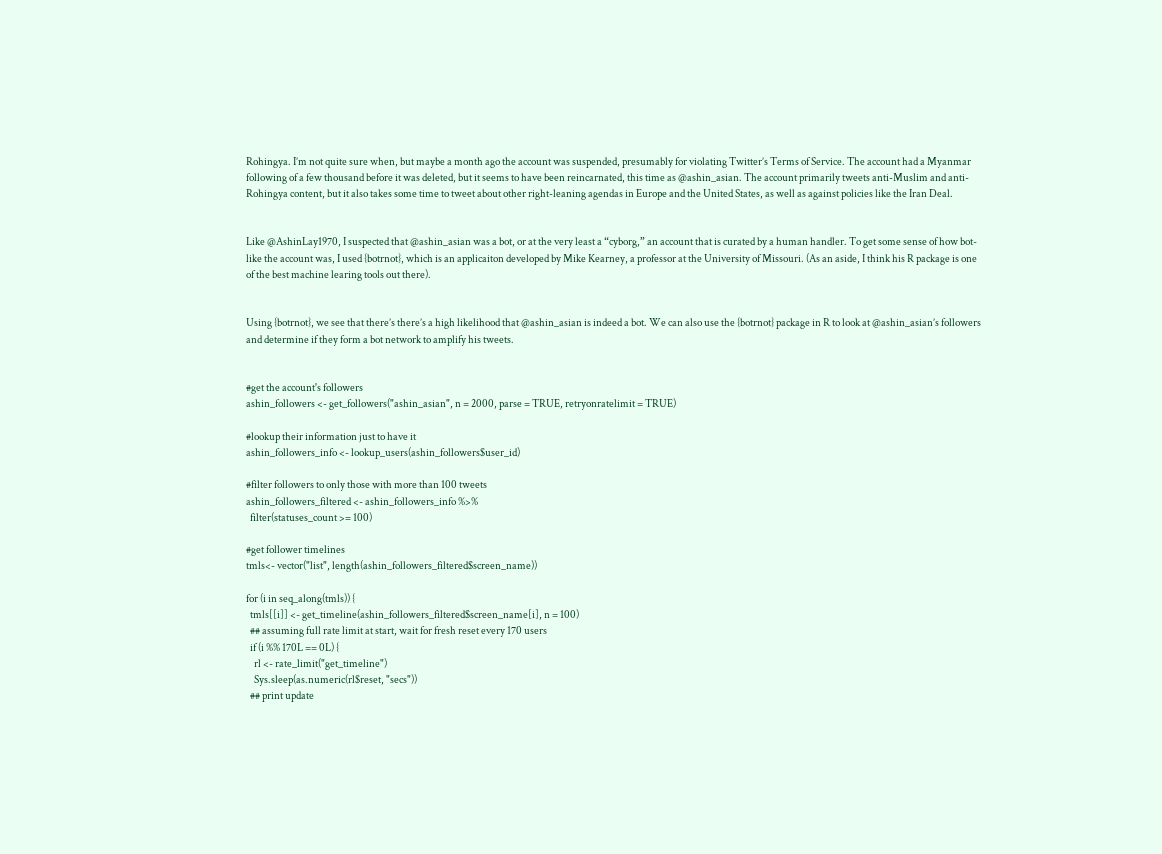Rohingya. I’m not quite sure when, but maybe a month ago the account was suspended, presumably for violating Twitter’s Terms of Service. The account had a Myanmar following of a few thousand before it was deleted, but it seems to have been reincarnated, this time as @ashin_asian. The account primarily tweets anti-Muslim and anti-Rohingya content, but it also takes some time to tweet about other right-leaning agendas in Europe and the United States, as well as against policies like the Iran Deal.


Like @AshinLay1970, I suspected that @ashin_asian was a bot, or at the very least a “cyborg,” an account that is curated by a human handler. To get some sense of how bot-like the account was, I used {botrnot}, which is an applicaiton developed by Mike Kearney, a professor at the University of Missouri. (As an aside, I think his R package is one of the best machine learing tools out there).


Using {botrnot}, we see that there’s there’s a high likelihood that @ashin_asian is indeed a bot. We can also use the {botrnot} package in R to look at @ashin_asian’s followers and determine if they form a bot network to amplify his tweets.


#get the account's followers
ashin_followers <- get_followers("ashin_asian", n = 2000, parse = TRUE, retryonratelimit = TRUE)

#lookup their information just to have it
ashin_followers_info <- lookup_users(ashin_followers$user_id)

#filter followers to only those with more than 100 tweets
ashin_followers_filtered <- ashin_followers_info %>%
  filter(statuses_count >= 100)

#get follower timelines
tmls<- vector("list", length(ashin_followers_filtered$screen_name))

for (i in seq_along(tmls)) {
  tmls[[i]] <- get_timeline(ashin_followers_filtered$screen_name[i], n = 100)
  ## assuming full rate limit at start, wait for fresh reset every 170 users
  if (i %% 170L == 0L) {
    rl <- rate_limit("get_timeline")
    Sys.sleep(as.numeric(rl$reset, "secs"))
  ## print update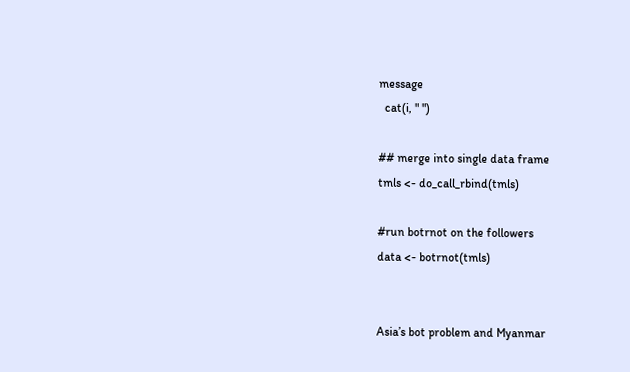message
  cat(i, " ")

## merge into single data frame
tmls <- do_call_rbind(tmls)

#run botrnot on the followers
data <- botrnot(tmls)


Asia’s bot problem and Myanmar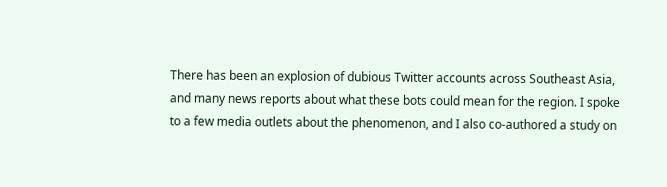There has been an explosion of dubious Twitter accounts across Southeast Asia, and many news reports about what these bots could mean for the region. I spoke to a few media outlets about the phenomenon, and I also co-authored a study on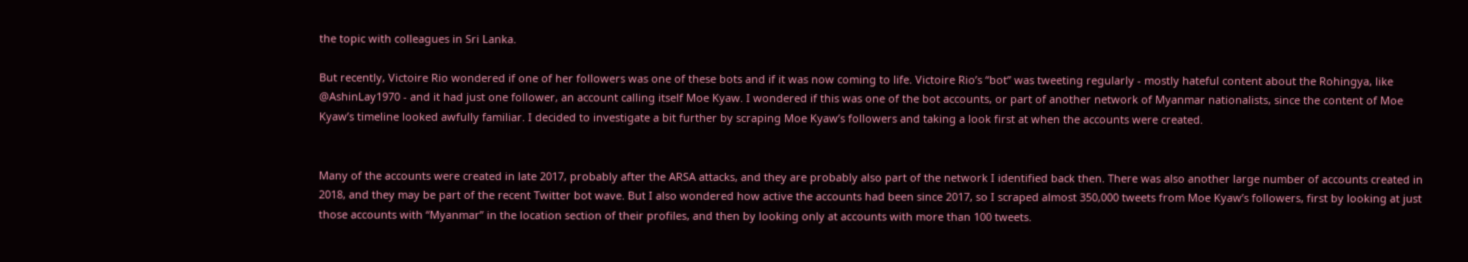the topic with colleagues in Sri Lanka.

But recently, Victoire Rio wondered if one of her followers was one of these bots and if it was now coming to life. Victoire Rio’s “bot” was tweeting regularly - mostly hateful content about the Rohingya, like @AshinLay1970 - and it had just one follower, an account calling itself Moe Kyaw. I wondered if this was one of the bot accounts, or part of another network of Myanmar nationalists, since the content of Moe Kyaw’s timeline looked awfully familiar. I decided to investigate a bit further by scraping Moe Kyaw’s followers and taking a look first at when the accounts were created.


Many of the accounts were created in late 2017, probably after the ARSA attacks, and they are probably also part of the network I identified back then. There was also another large number of accounts created in 2018, and they may be part of the recent Twitter bot wave. But I also wondered how active the accounts had been since 2017, so I scraped almost 350,000 tweets from Moe Kyaw’s followers, first by looking at just those accounts with “Myanmar” in the location section of their profiles, and then by looking only at accounts with more than 100 tweets.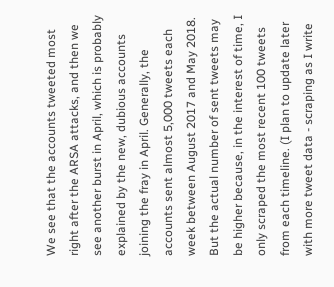We see that the accounts tweeted most right after the ARSA attacks, and then we see another burst in April, which is probably explained by the new, dubious accounts joining the fray in April. Generally, the accounts sent almost 5,000 tweets each week between August 2017 and May 2018. But the actual number of sent tweets may be higher because, in the interest of time, I only scraped the most recent 100 tweets from each timeline. (I plan to update later with more tweet data - scraping as I write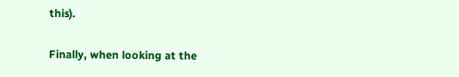this).

Finally, when looking at the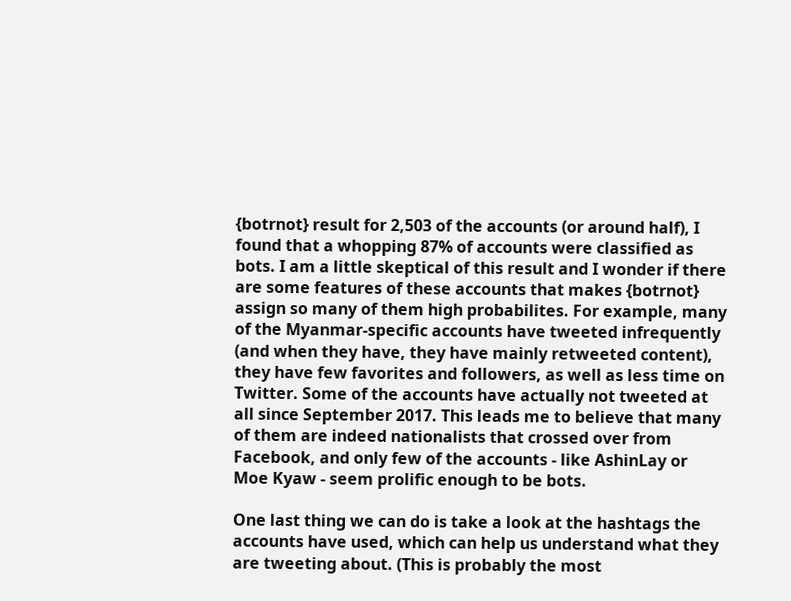{botrnot} result for 2,503 of the accounts (or around half), I found that a whopping 87% of accounts were classified as bots. I am a little skeptical of this result and I wonder if there are some features of these accounts that makes {botrnot} assign so many of them high probabilites. For example, many of the Myanmar-specific accounts have tweeted infrequently (and when they have, they have mainly retweeted content), they have few favorites and followers, as well as less time on Twitter. Some of the accounts have actually not tweeted at all since September 2017. This leads me to believe that many of them are indeed nationalists that crossed over from Facebook, and only few of the accounts - like AshinLay or Moe Kyaw - seem prolific enough to be bots.

One last thing we can do is take a look at the hashtags the accounts have used, which can help us understand what they are tweeting about. (This is probably the most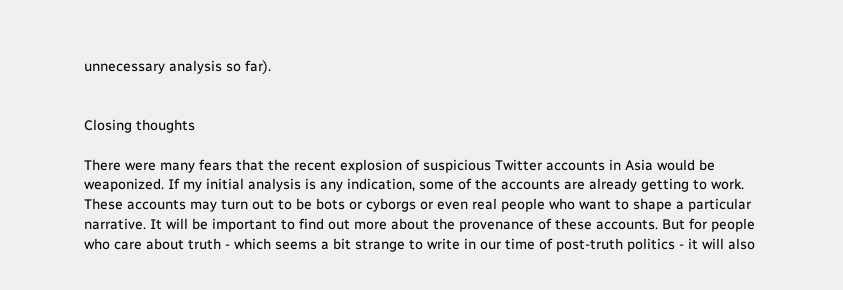unnecessary analysis so far).


Closing thoughts

There were many fears that the recent explosion of suspicious Twitter accounts in Asia would be weaponized. If my initial analysis is any indication, some of the accounts are already getting to work. These accounts may turn out to be bots or cyborgs or even real people who want to shape a particular narrative. It will be important to find out more about the provenance of these accounts. But for people who care about truth - which seems a bit strange to write in our time of post-truth politics - it will also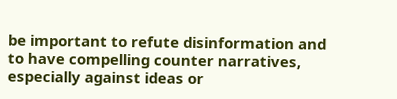be important to refute disinformation and to have compelling counter narratives, especially against ideas or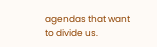agendas that want to divide us.